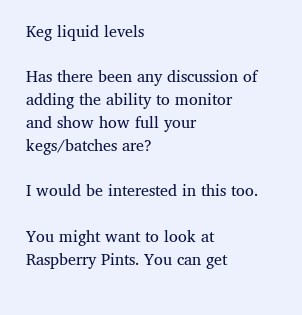Keg liquid levels

Has there been any discussion of adding the ability to monitor and show how full your kegs/batches are?

I would be interested in this too.

You might want to look at Raspberry Pints. You can get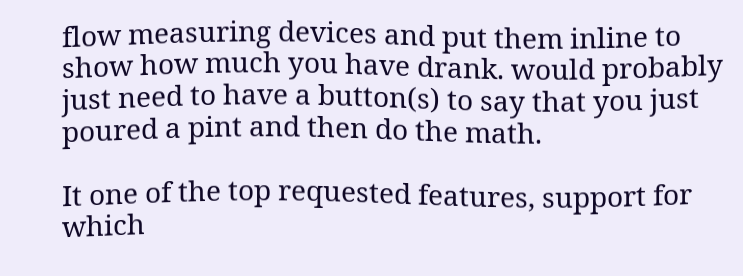flow measuring devices and put them inline to show how much you have drank. would probably just need to have a button(s) to say that you just poured a pint and then do the math.

It one of the top requested features, support for which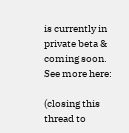is currently in private beta & coming soon. See more here:

(closing this thread to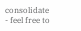consolidate - feel free to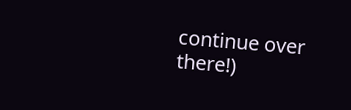continue over there!)